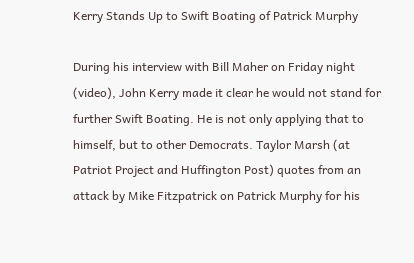Kerry Stands Up to Swift Boating of Patrick Murphy

During his interview with Bill Maher on Friday night (video), John Kerry made it clear he would not stand for further Swift Boating. He is not only applying that to himself, but to other Democrats. Taylor Marsh (at Patriot Project and Huffington Post) quotes from an attack by Mike Fitzpatrick on Patrick Murphy for his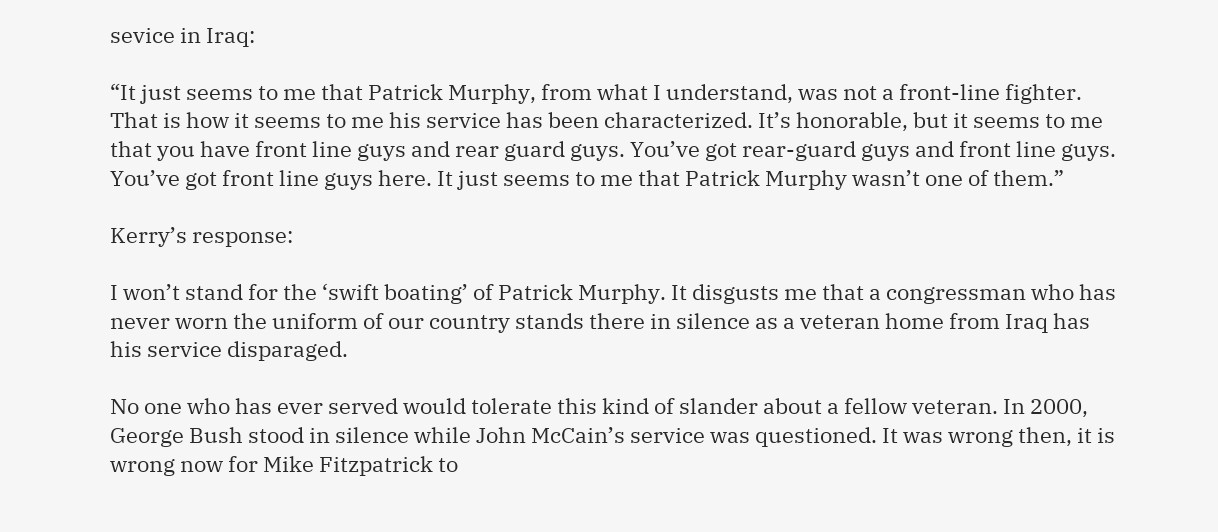sevice in Iraq:

“It just seems to me that Patrick Murphy, from what I understand, was not a front-line fighter. That is how it seems to me his service has been characterized. It’s honorable, but it seems to me that you have front line guys and rear guard guys. You’ve got rear-guard guys and front line guys. You’ve got front line guys here. It just seems to me that Patrick Murphy wasn’t one of them.”

Kerry’s response:

I won’t stand for the ‘swift boating’ of Patrick Murphy. It disgusts me that a congressman who has never worn the uniform of our country stands there in silence as a veteran home from Iraq has his service disparaged.

No one who has ever served would tolerate this kind of slander about a fellow veteran. In 2000, George Bush stood in silence while John McCain’s service was questioned. It was wrong then, it is wrong now for Mike Fitzpatrick to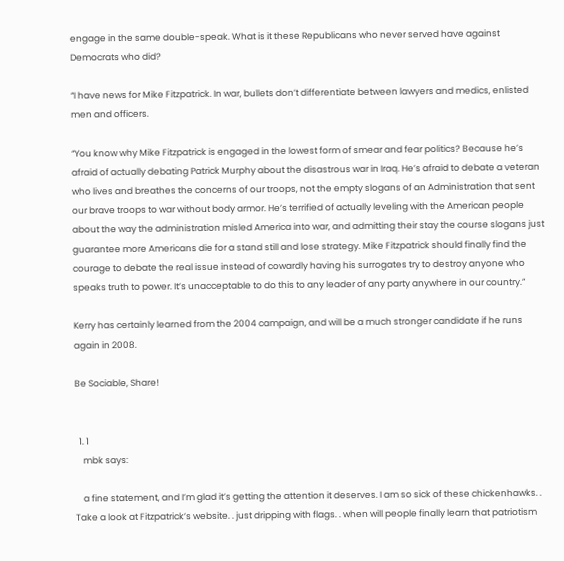engage in the same double-speak. What is it these Republicans who never served have against Democrats who did?

“I have news for Mike Fitzpatrick. In war, bullets don’t differentiate between lawyers and medics, enlisted men and officers.

“You know why Mike Fitzpatrick is engaged in the lowest form of smear and fear politics? Because he’s afraid of actually debating Patrick Murphy about the disastrous war in Iraq. He’s afraid to debate a veteran who lives and breathes the concerns of our troops, not the empty slogans of an Administration that sent our brave troops to war without body armor. He’s terrified of actually leveling with the American people about the way the administration misled America into war, and admitting their stay the course slogans just guarantee more Americans die for a stand still and lose strategy. Mike Fitzpatrick should finally find the courage to debate the real issue instead of cowardly having his surrogates try to destroy anyone who speaks truth to power. It’s unacceptable to do this to any leader of any party anywhere in our country.”

Kerry has certainly learned from the 2004 campaign, and will be a much stronger candidate if he runs again in 2008.

Be Sociable, Share!


  1. 1
    mbk says:

    a fine statement, and I’m glad it’s getting the attention it deserves. I am so sick of these chickenhawks. . Take a look at Fitzpatrick’s website. . just dripping with flags. . when will people finally learn that patriotism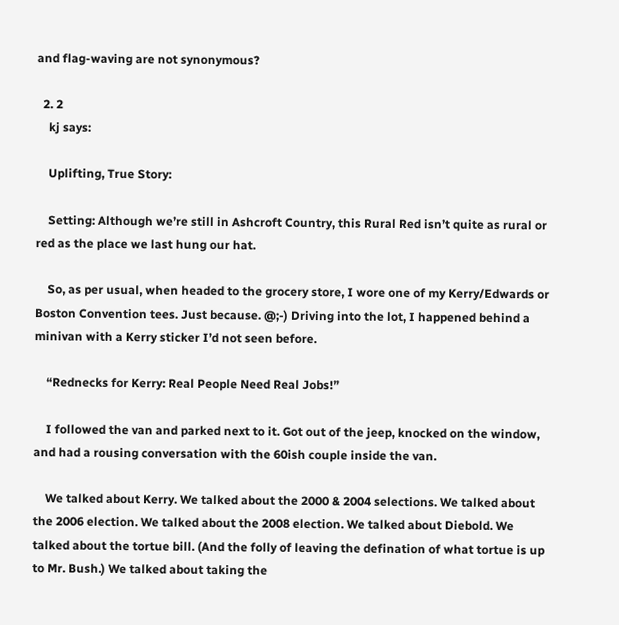and flag-waving are not synonymous?

  2. 2
    kj says:

    Uplifting, True Story:

    Setting: Although we’re still in Ashcroft Country, this Rural Red isn’t quite as rural or red as the place we last hung our hat.

    So, as per usual, when headed to the grocery store, I wore one of my Kerry/Edwards or Boston Convention tees. Just because. @;-) Driving into the lot, I happened behind a minivan with a Kerry sticker I’d not seen before.

    “Rednecks for Kerry: Real People Need Real Jobs!”

    I followed the van and parked next to it. Got out of the jeep, knocked on the window, and had a rousing conversation with the 60ish couple inside the van.

    We talked about Kerry. We talked about the 2000 & 2004 selections. We talked about the 2006 election. We talked about the 2008 election. We talked about Diebold. We talked about the tortue bill. (And the folly of leaving the defination of what tortue is up to Mr. Bush.) We talked about taking the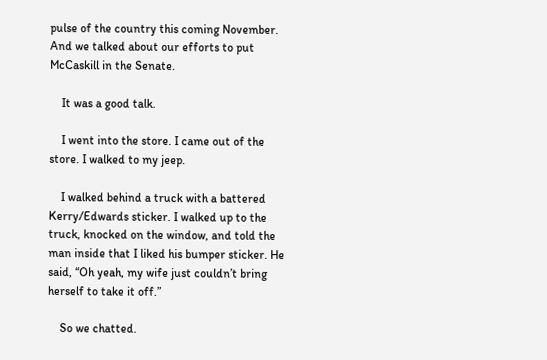pulse of the country this coming November. And we talked about our efforts to put McCaskill in the Senate.

    It was a good talk.

    I went into the store. I came out of the store. I walked to my jeep.

    I walked behind a truck with a battered Kerry/Edwards sticker. I walked up to the truck, knocked on the window, and told the man inside that I liked his bumper sticker. He said, “Oh yeah, my wife just couldn’t bring herself to take it off.”

    So we chatted.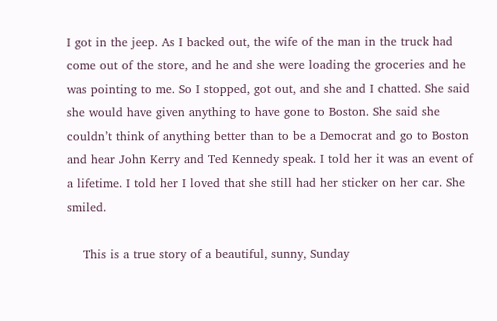I got in the jeep. As I backed out, the wife of the man in the truck had come out of the store, and he and she were loading the groceries and he was pointing to me. So I stopped, got out, and she and I chatted. She said she would have given anything to have gone to Boston. She said she couldn’t think of anything better than to be a Democrat and go to Boston and hear John Kerry and Ted Kennedy speak. I told her it was an event of a lifetime. I told her I loved that she still had her sticker on her car. She smiled.

    This is a true story of a beautiful, sunny, Sunday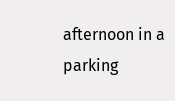afternoon in a parking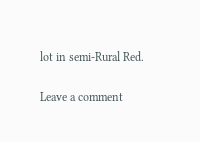lot in semi-Rural Red.

Leave a comment